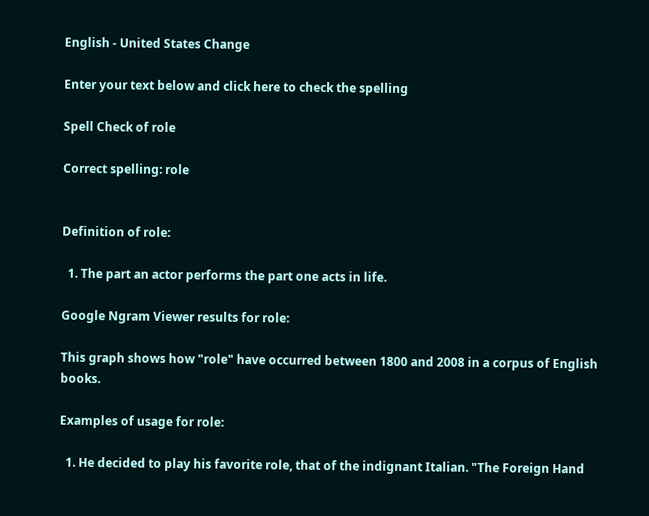English - United States Change

Enter your text below and click here to check the spelling

Spell Check of role

Correct spelling: role


Definition of role:

  1. The part an actor performs the part one acts in life.

Google Ngram Viewer results for role:

This graph shows how "role" have occurred between 1800 and 2008 in a corpus of English books.

Examples of usage for role:

  1. He decided to play his favorite role, that of the indignant Italian. "The Foreign Hand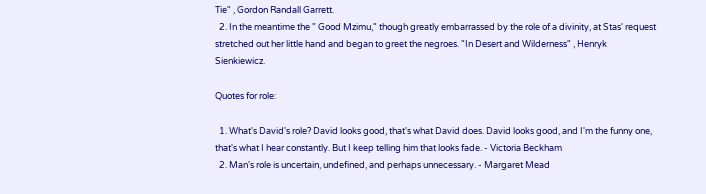Tie" , Gordon Randall Garrett.
  2. In the meantime the " Good Mzimu," though greatly embarrassed by the role of a divinity, at Stas' request stretched out her little hand and began to greet the negroes. "In Desert and Wilderness" , Henryk Sienkiewicz.

Quotes for role:

  1. What's David's role? David looks good, that's what David does. David looks good, and I'm the funny one, that's what I hear constantly. But I keep telling him that looks fade. - Victoria Beckham
  2. Man's role is uncertain, undefined, and perhaps unnecessary. - Margaret Mead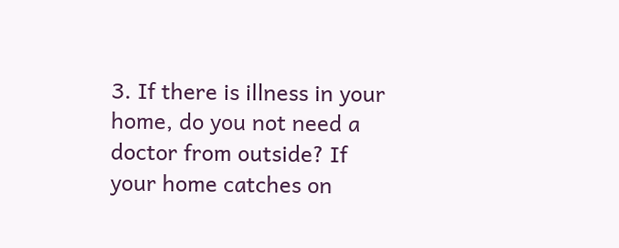3. If there is illness in your home, do you not need a doctor from outside? If your home catches on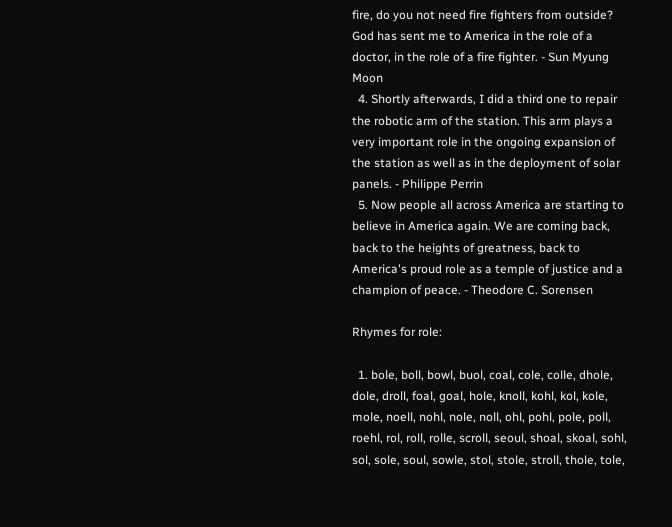fire, do you not need fire fighters from outside? God has sent me to America in the role of a doctor, in the role of a fire fighter. - Sun Myung Moon
  4. Shortly afterwards, I did a third one to repair the robotic arm of the station. This arm plays a very important role in the ongoing expansion of the station as well as in the deployment of solar panels. - Philippe Perrin
  5. Now people all across America are starting to believe in America again. We are coming back, back to the heights of greatness, back to America's proud role as a temple of justice and a champion of peace. - Theodore C. Sorensen

Rhymes for role:

  1. bole, boll, bowl, buol, coal, cole, colle, dhole, dole, droll, foal, goal, hole, knoll, kohl, kol, kole, mole, noell, nohl, nole, noll, ohl, pohl, pole, poll, roehl, rol, roll, rolle, scroll, seoul, shoal, skoal, sohl, sol, sole, soul, sowle, stol, stole, stroll, thole, tole,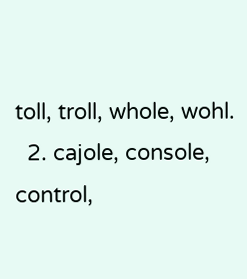toll, troll, whole, wohl.
  2. cajole, console, control,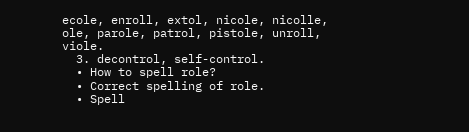ecole, enroll, extol, nicole, nicolle, ole, parole, patrol, pistole, unroll, viole.
  3. decontrol, self-control.
  • How to spell role?
  • Correct spelling of role.
  • Spell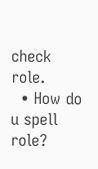check role.
  • How do u spell role?